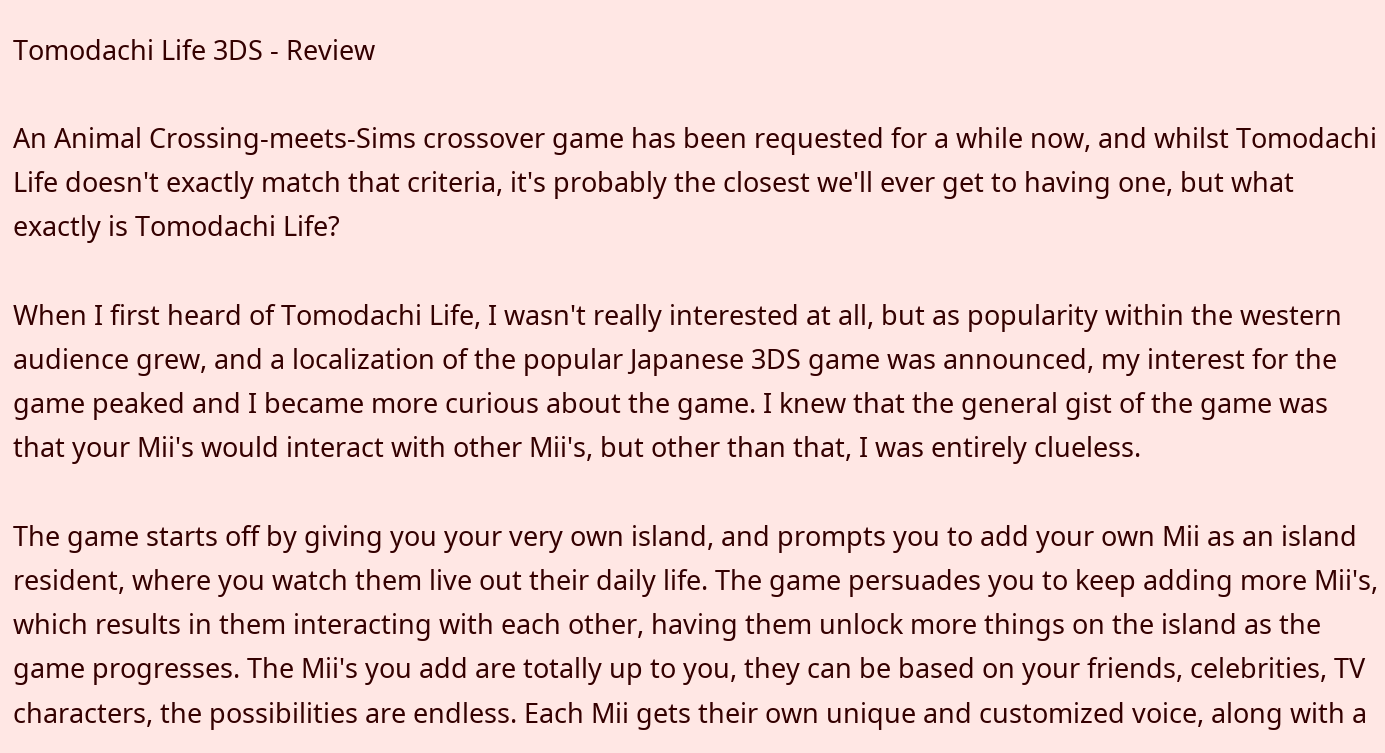Tomodachi Life 3DS - Review

An Animal Crossing-meets-Sims crossover game has been requested for a while now, and whilst Tomodachi Life doesn't exactly match that criteria, it's probably the closest we'll ever get to having one, but what exactly is Tomodachi Life?

When I first heard of Tomodachi Life, I wasn't really interested at all, but as popularity within the western audience grew, and a localization of the popular Japanese 3DS game was announced, my interest for the game peaked and I became more curious about the game. I knew that the general gist of the game was that your Mii's would interact with other Mii's, but other than that, I was entirely clueless.

The game starts off by giving you your very own island, and prompts you to add your own Mii as an island resident, where you watch them live out their daily life. The game persuades you to keep adding more Mii's, which results in them interacting with each other, having them unlock more things on the island as the game progresses. The Mii's you add are totally up to you, they can be based on your friends, celebrities, TV characters, the possibilities are endless. Each Mii gets their own unique and customized voice, along with a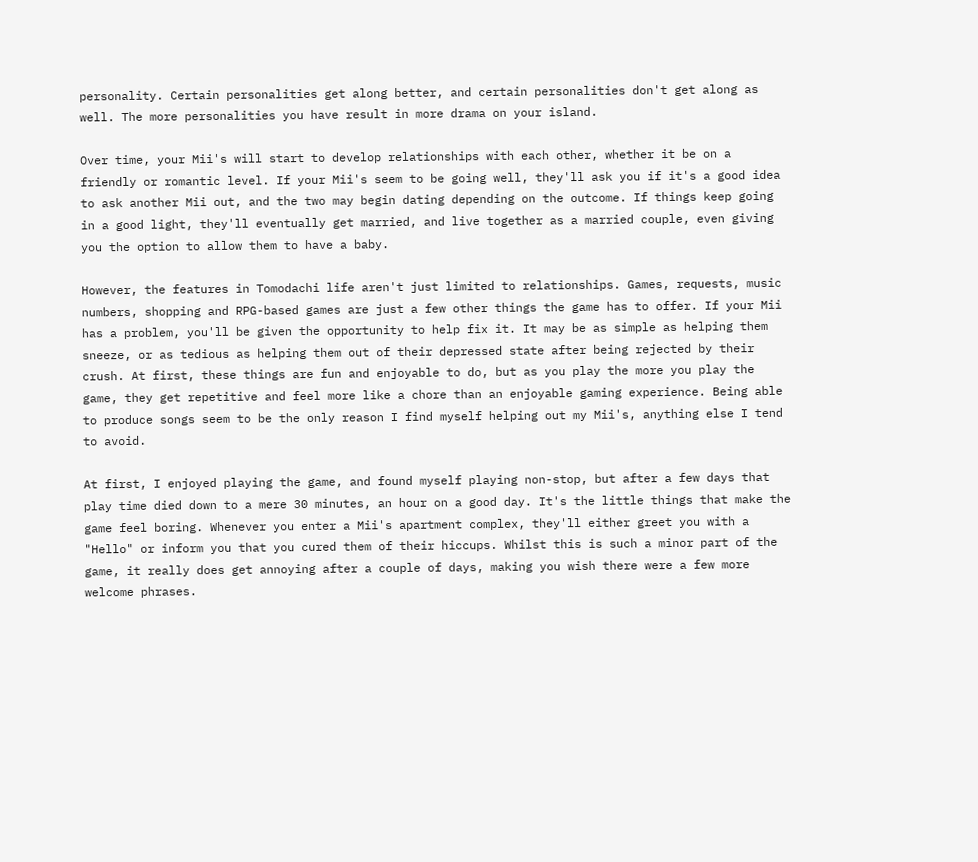personality. Certain personalities get along better, and certain personalities don't get along as well. The more personalities you have result in more drama on your island.

Over time, your Mii's will start to develop relationships with each other, whether it be on a friendly or romantic level. If your Mii's seem to be going well, they'll ask you if it's a good idea to ask another Mii out, and the two may begin dating depending on the outcome. If things keep going in a good light, they'll eventually get married, and live together as a married couple, even giving you the option to allow them to have a baby.

However, the features in Tomodachi life aren't just limited to relationships. Games, requests, music numbers, shopping and RPG-based games are just a few other things the game has to offer. If your Mii has a problem, you'll be given the opportunity to help fix it. It may be as simple as helping them sneeze, or as tedious as helping them out of their depressed state after being rejected by their crush. At first, these things are fun and enjoyable to do, but as you play the more you play the game, they get repetitive and feel more like a chore than an enjoyable gaming experience. Being able to produce songs seem to be the only reason I find myself helping out my Mii's, anything else I tend to avoid.

At first, I enjoyed playing the game, and found myself playing non-stop, but after a few days that play time died down to a mere 30 minutes, an hour on a good day. It's the little things that make the game feel boring. Whenever you enter a Mii's apartment complex, they'll either greet you with a "Hello" or inform you that you cured them of their hiccups. Whilst this is such a minor part of the game, it really does get annoying after a couple of days, making you wish there were a few more welcome phrases.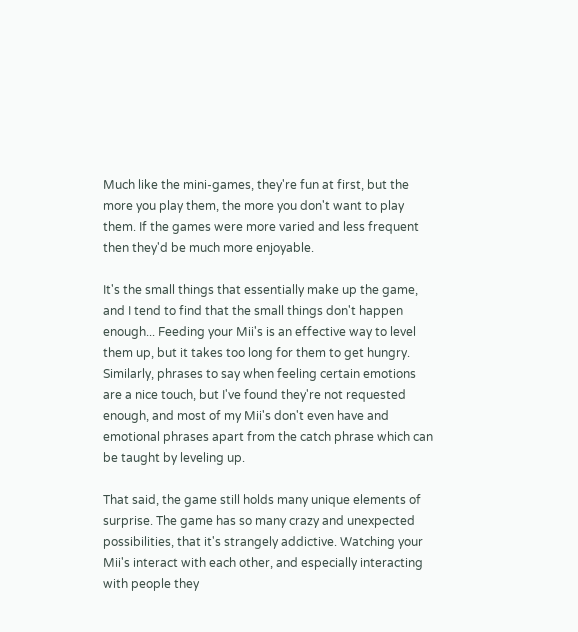Much like the mini-games, they're fun at first, but the more you play them, the more you don't want to play them. If the games were more varied and less frequent then they'd be much more enjoyable.

It's the small things that essentially make up the game, and I tend to find that the small things don't happen enough... Feeding your Mii's is an effective way to level them up, but it takes too long for them to get hungry. Similarly, phrases to say when feeling certain emotions are a nice touch, but I've found they're not requested enough, and most of my Mii's don't even have and emotional phrases apart from the catch phrase which can be taught by leveling up.

That said, the game still holds many unique elements of surprise. The game has so many crazy and unexpected possibilities, that it's strangely addictive. Watching your Mii's interact with each other, and especially interacting with people they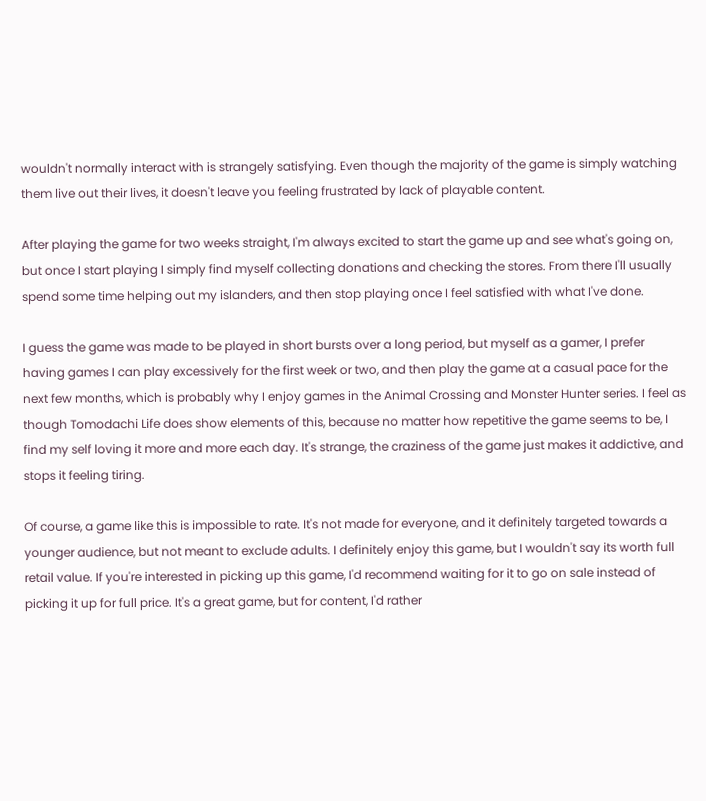wouldn't normally interact with is strangely satisfying. Even though the majority of the game is simply watching them live out their lives, it doesn't leave you feeling frustrated by lack of playable content.

After playing the game for two weeks straight, I'm always excited to start the game up and see what's going on, but once I start playing I simply find myself collecting donations and checking the stores. From there I'll usually spend some time helping out my islanders, and then stop playing once I feel satisfied with what I've done.

I guess the game was made to be played in short bursts over a long period, but myself as a gamer, I prefer having games I can play excessively for the first week or two, and then play the game at a casual pace for the next few months, which is probably why I enjoy games in the Animal Crossing and Monster Hunter series. I feel as though Tomodachi Life does show elements of this, because no matter how repetitive the game seems to be, I find my self loving it more and more each day. It's strange, the craziness of the game just makes it addictive, and stops it feeling tiring.

Of course, a game like this is impossible to rate. It's not made for everyone, and it definitely targeted towards a younger audience, but not meant to exclude adults. I definitely enjoy this game, but I wouldn't say its worth full retail value. If you're interested in picking up this game, I'd recommend waiting for it to go on sale instead of picking it up for full price. It's a great game, but for content, I'd rather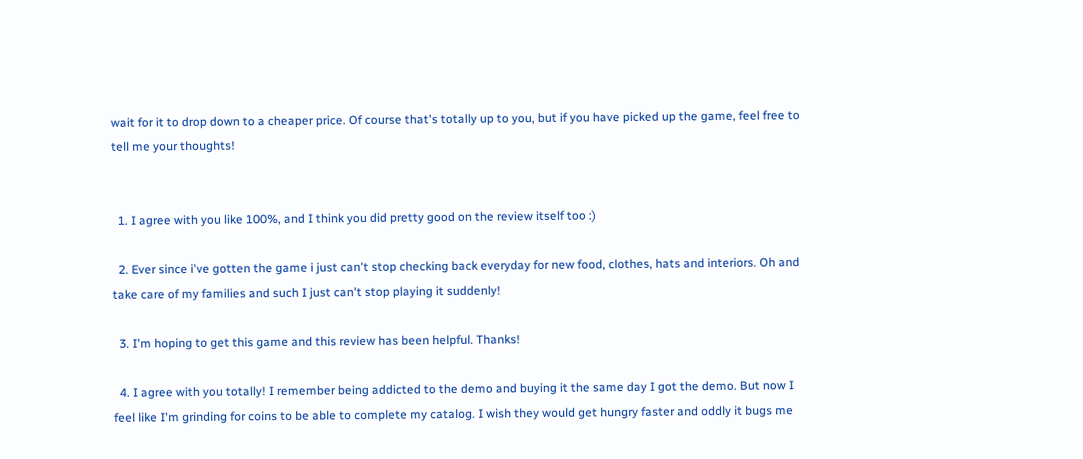wait for it to drop down to a cheaper price. Of course that's totally up to you, but if you have picked up the game, feel free to tell me your thoughts!


  1. I agree with you like 100%, and I think you did pretty good on the review itself too :)

  2. Ever since i've gotten the game i just can't stop checking back everyday for new food, clothes, hats and interiors. Oh and take care of my families and such I just can't stop playing it suddenly!

  3. I'm hoping to get this game and this review has been helpful. Thanks!

  4. I agree with you totally! I remember being addicted to the demo and buying it the same day I got the demo. But now I feel like I'm grinding for coins to be able to complete my catalog. I wish they would get hungry faster and oddly it bugs me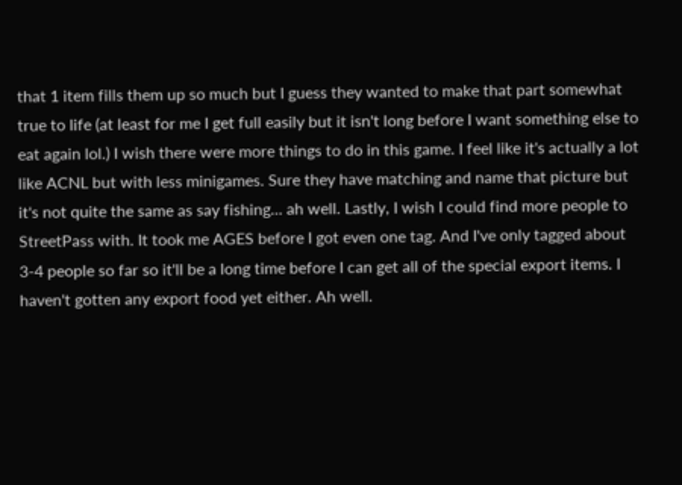that 1 item fills them up so much but I guess they wanted to make that part somewhat true to life (at least for me I get full easily but it isn't long before I want something else to eat again lol.) I wish there were more things to do in this game. I feel like it's actually a lot like ACNL but with less minigames. Sure they have matching and name that picture but it's not quite the same as say fishing... ah well. Lastly, I wish I could find more people to StreetPass with. It took me AGES before I got even one tag. And I've only tagged about 3-4 people so far so it'll be a long time before I can get all of the special export items. I haven't gotten any export food yet either. Ah well.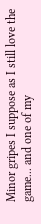Minor gripes I suppose as I still love the game... and one of my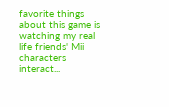favorite things about this game is watching my real life friends' Mii characters interact...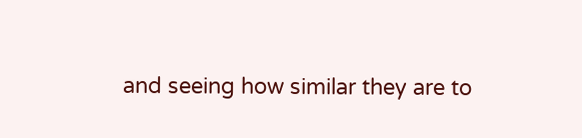and seeing how similar they are to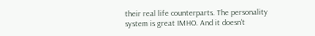their real life counterparts. The personality system is great IMHO. And it doesn't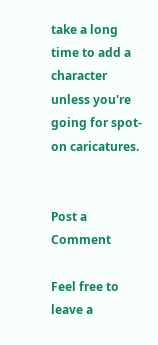take a long time to add a character unless you're going for spot-on caricatures.


Post a Comment

Feel free to leave a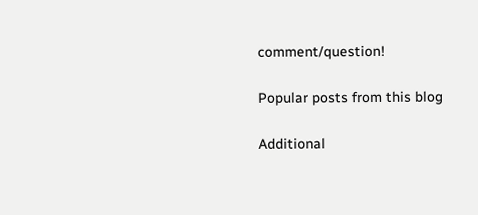comment/question!

Popular posts from this blog

Additional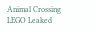Animal Crossing LEGO Leaked